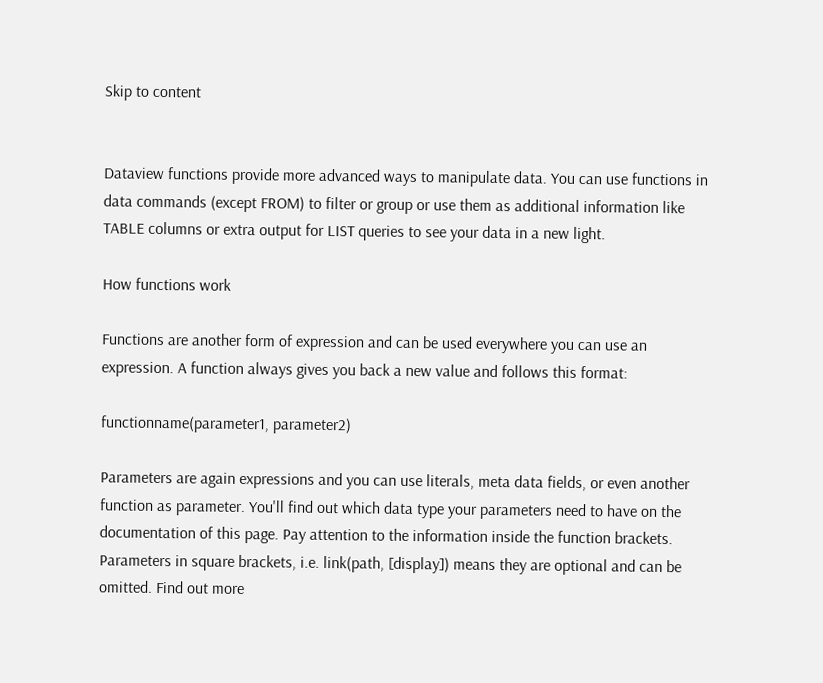Skip to content


Dataview functions provide more advanced ways to manipulate data. You can use functions in data commands (except FROM) to filter or group or use them as additional information like TABLE columns or extra output for LIST queries to see your data in a new light.

How functions work

Functions are another form of expression and can be used everywhere you can use an expression. A function always gives you back a new value and follows this format:

functionname(parameter1, parameter2)

Parameters are again expressions and you can use literals, meta data fields, or even another function as parameter. You'll find out which data type your parameters need to have on the documentation of this page. Pay attention to the information inside the function brackets. Parameters in square brackets, i.e. link(path, [display]) means they are optional and can be omitted. Find out more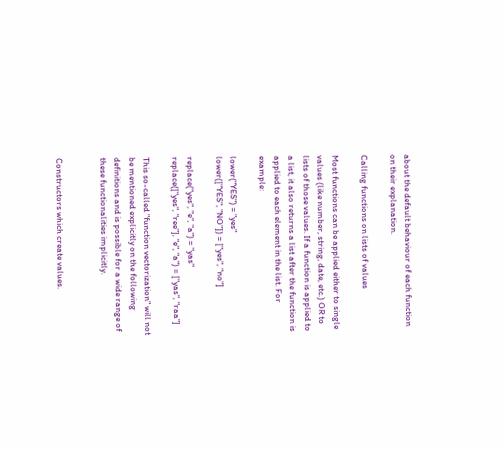about the default behaviour of each function on their explanation.

Calling functions on lists of values

Most functions can be applied either to single values (like number, string, date, etc.) OR to lists of those values. If a function is applied to a list, it also returns a list after the function is applied to each element in the list. For example:

lower("YES") = "yes"
lower(["YES", "NO"]) = ["yes", "no"]

replace("yes", "e", "a") = "yas"
replace(["yes", "ree"], "e", "a") = ["yas", "raa"]

This so-called "function vectorization" will not be mentioned explicitly on the following definitions and is possible for a wide range of these functionalities implicitly.


Constructors which create values.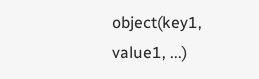object(key1, value1, ...)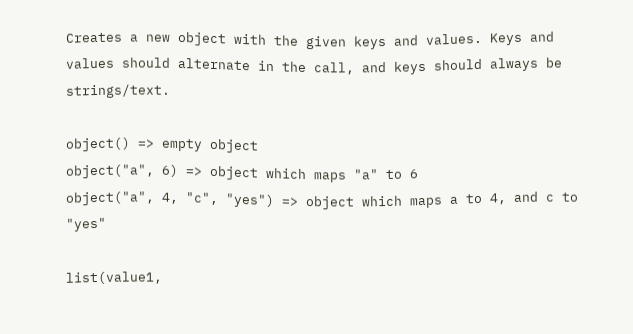Creates a new object with the given keys and values. Keys and values should alternate in the call, and keys should always be strings/text.

object() => empty object
object("a", 6) => object which maps "a" to 6
object("a", 4, "c", "yes") => object which maps a to 4, and c to "yes"

list(value1,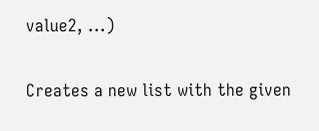value2, ...)

Creates a new list with the given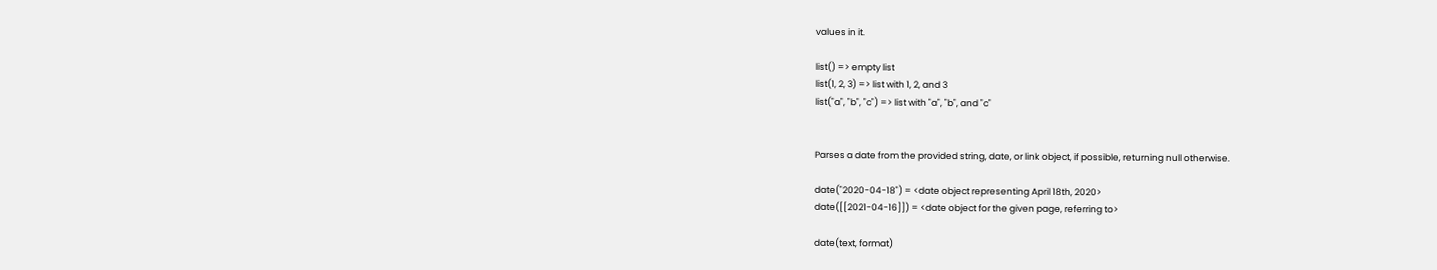values in it.

list() => empty list
list(1, 2, 3) => list with 1, 2, and 3
list("a", "b", "c") => list with "a", "b", and "c"


Parses a date from the provided string, date, or link object, if possible, returning null otherwise.

date("2020-04-18") = <date object representing April 18th, 2020>
date([[2021-04-16]]) = <date object for the given page, referring to>

date(text, format)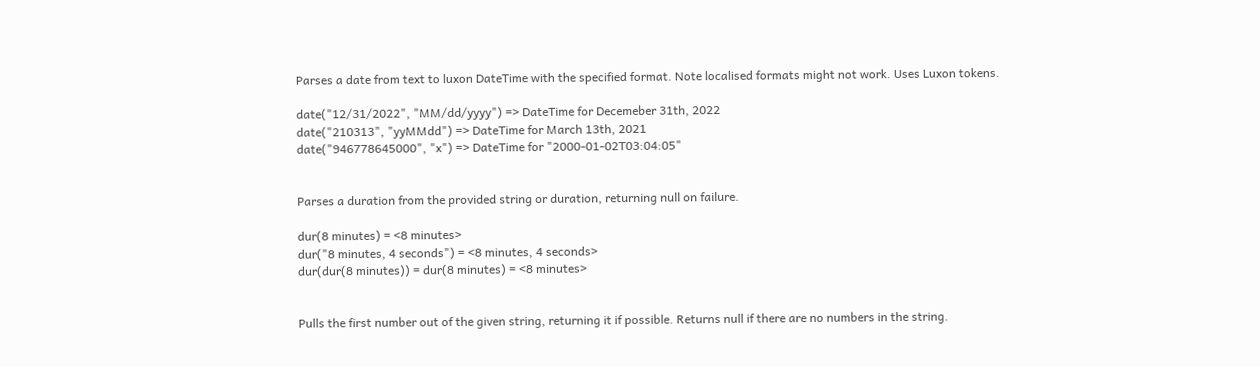Parses a date from text to luxon DateTime with the specified format. Note localised formats might not work. Uses Luxon tokens.

date("12/31/2022", "MM/dd/yyyy") => DateTime for Decemeber 31th, 2022
date("210313", "yyMMdd") => DateTime for March 13th, 2021
date("946778645000", "x") => DateTime for "2000-01-02T03:04:05"


Parses a duration from the provided string or duration, returning null on failure.

dur(8 minutes) = <8 minutes>
dur("8 minutes, 4 seconds") = <8 minutes, 4 seconds>
dur(dur(8 minutes)) = dur(8 minutes) = <8 minutes>


Pulls the first number out of the given string, returning it if possible. Returns null if there are no numbers in the string.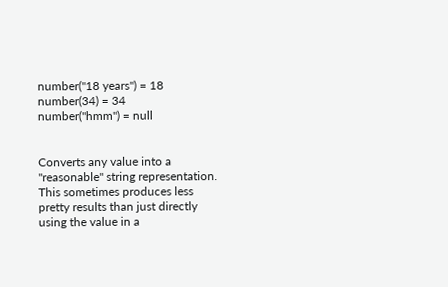number("18 years") = 18
number(34) = 34
number("hmm") = null


Converts any value into a "reasonable" string representation. This sometimes produces less pretty results than just directly using the value in a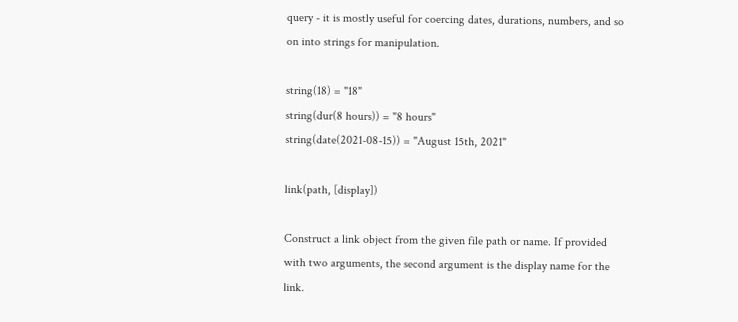query - it is mostly useful for coercing dates, durations, numbers, and so on into strings for manipulation.

string(18) = "18"
string(dur(8 hours)) = "8 hours"
string(date(2021-08-15)) = "August 15th, 2021"

link(path, [display])

Construct a link object from the given file path or name. If provided with two arguments, the second argument is the display name for the link.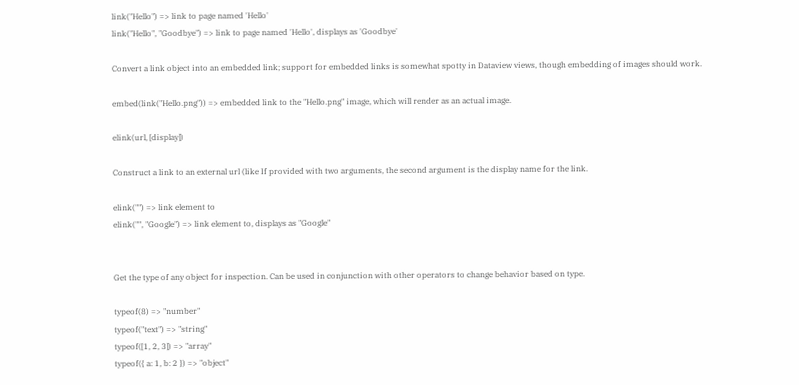link("Hello") => link to page named 'Hello'
link("Hello", "Goodbye") => link to page named 'Hello', displays as 'Goodbye'

Convert a link object into an embedded link; support for embedded links is somewhat spotty in Dataview views, though embedding of images should work.

embed(link("Hello.png")) => embedded link to the "Hello.png" image, which will render as an actual image.

elink(url, [display])

Construct a link to an external url (like If provided with two arguments, the second argument is the display name for the link.

elink("") => link element to
elink("", "Google") => link element to, displays as "Google"


Get the type of any object for inspection. Can be used in conjunction with other operators to change behavior based on type.

typeof(8) => "number"
typeof("text") => "string"
typeof([1, 2, 3]) => "array"
typeof({ a: 1, b: 2 }) => "object"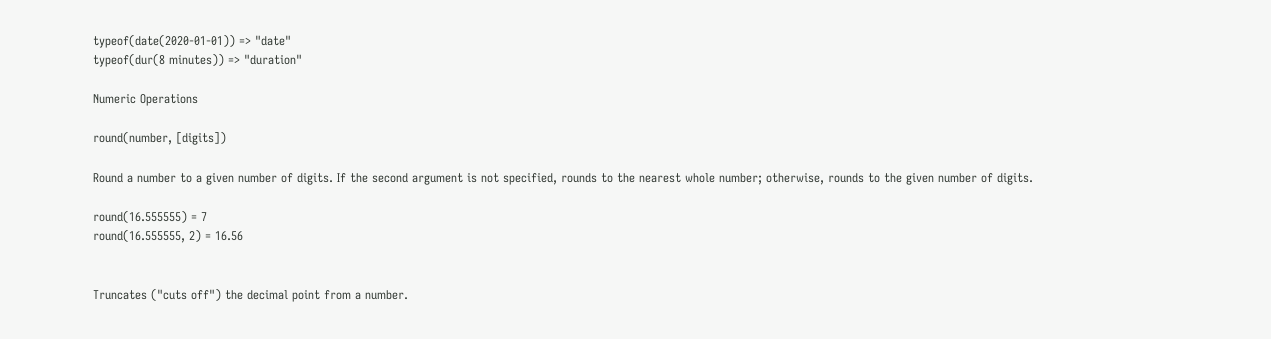typeof(date(2020-01-01)) => "date"
typeof(dur(8 minutes)) => "duration"

Numeric Operations

round(number, [digits])

Round a number to a given number of digits. If the second argument is not specified, rounds to the nearest whole number; otherwise, rounds to the given number of digits.

round(16.555555) = 7
round(16.555555, 2) = 16.56


Truncates ("cuts off") the decimal point from a number.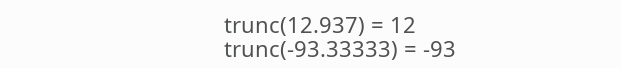trunc(12.937) = 12
trunc(-93.33333) = -93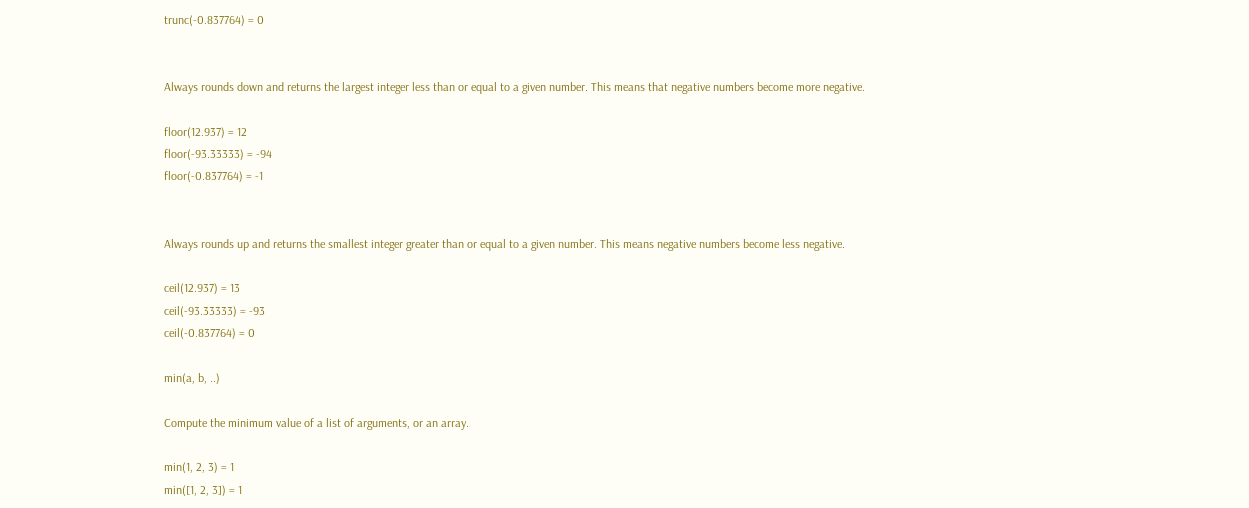trunc(-0.837764) = 0


Always rounds down and returns the largest integer less than or equal to a given number. This means that negative numbers become more negative.

floor(12.937) = 12
floor(-93.33333) = -94
floor(-0.837764) = -1


Always rounds up and returns the smallest integer greater than or equal to a given number. This means negative numbers become less negative.

ceil(12.937) = 13
ceil(-93.33333) = -93
ceil(-0.837764) = 0

min(a, b, ..)

Compute the minimum value of a list of arguments, or an array.

min(1, 2, 3) = 1
min([1, 2, 3]) = 1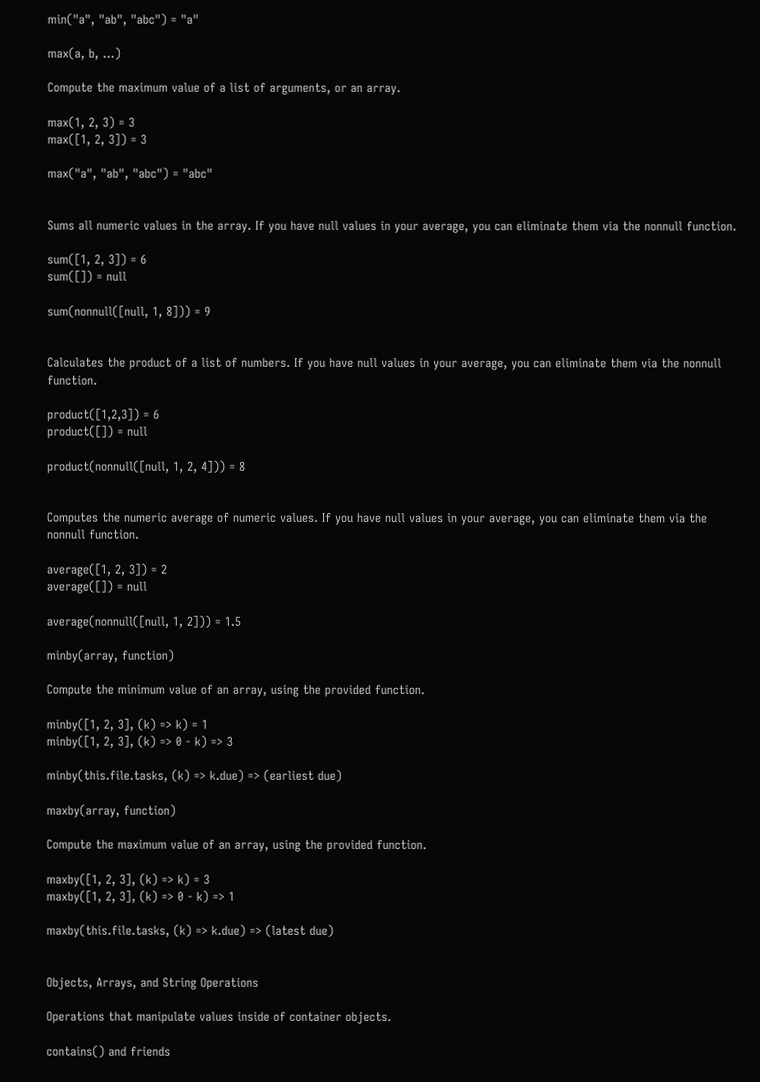min("a", "ab", "abc") = "a"

max(a, b, ...)

Compute the maximum value of a list of arguments, or an array.

max(1, 2, 3) = 3
max([1, 2, 3]) = 3

max("a", "ab", "abc") = "abc"


Sums all numeric values in the array. If you have null values in your average, you can eliminate them via the nonnull function.

sum([1, 2, 3]) = 6
sum([]) = null

sum(nonnull([null, 1, 8])) = 9


Calculates the product of a list of numbers. If you have null values in your average, you can eliminate them via the nonnull function.

product([1,2,3]) = 6
product([]) = null

product(nonnull([null, 1, 2, 4])) = 8


Computes the numeric average of numeric values. If you have null values in your average, you can eliminate them via the nonnull function.

average([1, 2, 3]) = 2
average([]) = null

average(nonnull([null, 1, 2])) = 1.5

minby(array, function)

Compute the minimum value of an array, using the provided function.

minby([1, 2, 3], (k) => k) = 1
minby([1, 2, 3], (k) => 0 - k) => 3

minby(this.file.tasks, (k) => k.due) => (earliest due)

maxby(array, function)

Compute the maximum value of an array, using the provided function.

maxby([1, 2, 3], (k) => k) = 3
maxby([1, 2, 3], (k) => 0 - k) => 1

maxby(this.file.tasks, (k) => k.due) => (latest due)


Objects, Arrays, and String Operations

Operations that manipulate values inside of container objects.

contains() and friends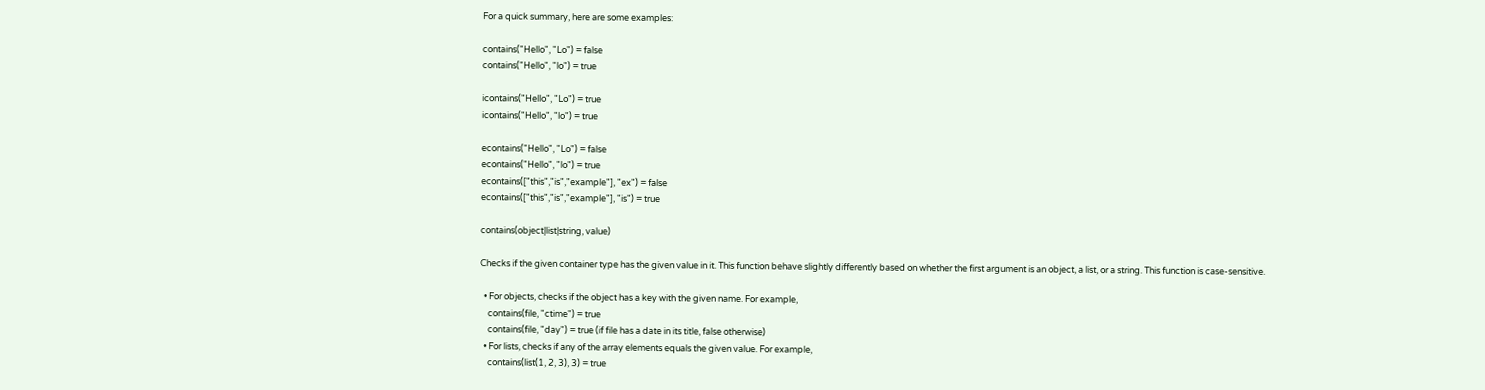For a quick summary, here are some examples:

contains("Hello", "Lo") = false
contains("Hello", "lo") = true

icontains("Hello", "Lo") = true
icontains("Hello", "lo") = true

econtains("Hello", "Lo") = false
econtains("Hello", "lo") = true
econtains(["this","is","example"], "ex") = false
econtains(["this","is","example"], "is") = true

contains(object|list|string, value)

Checks if the given container type has the given value in it. This function behave slightly differently based on whether the first argument is an object, a list, or a string. This function is case-sensitive.

  • For objects, checks if the object has a key with the given name. For example,
    contains(file, "ctime") = true
    contains(file, "day") = true (if file has a date in its title, false otherwise)
  • For lists, checks if any of the array elements equals the given value. For example,
    contains(list(1, 2, 3), 3) = true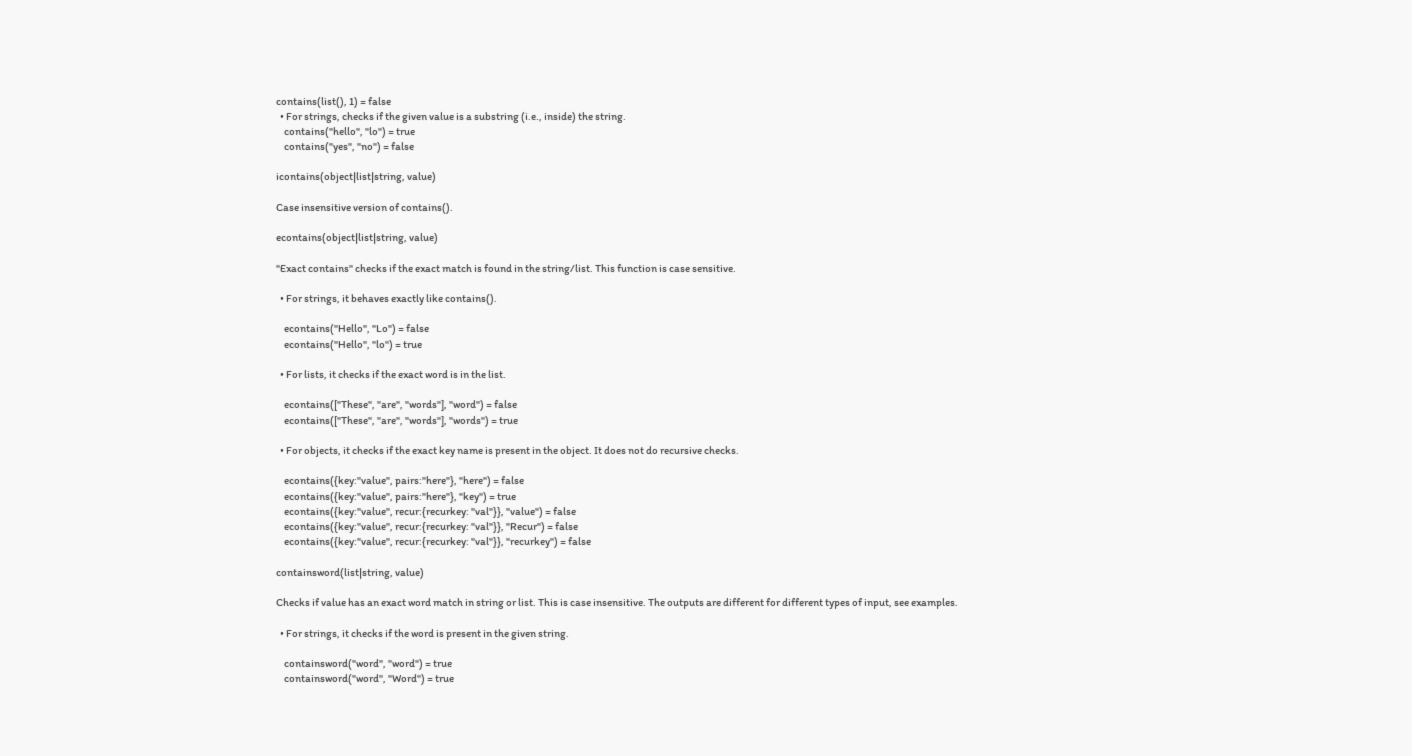contains(list(), 1) = false
  • For strings, checks if the given value is a substring (i.e., inside) the string.
    contains("hello", "lo") = true
    contains("yes", "no") = false

icontains(object|list|string, value)

Case insensitive version of contains().

econtains(object|list|string, value)

"Exact contains" checks if the exact match is found in the string/list. This function is case sensitive.

  • For strings, it behaves exactly like contains().

    econtains("Hello", "Lo") = false
    econtains("Hello", "lo") = true

  • For lists, it checks if the exact word is in the list.

    econtains(["These", "are", "words"], "word") = false
    econtains(["These", "are", "words"], "words") = true

  • For objects, it checks if the exact key name is present in the object. It does not do recursive checks.

    econtains({key:"value", pairs:"here"}, "here") = false
    econtains({key:"value", pairs:"here"}, "key") = true
    econtains({key:"value", recur:{recurkey: "val"}}, "value") = false
    econtains({key:"value", recur:{recurkey: "val"}}, "Recur") = false
    econtains({key:"value", recur:{recurkey: "val"}}, "recurkey") = false

containsword(list|string, value)

Checks if value has an exact word match in string or list. This is case insensitive. The outputs are different for different types of input, see examples.

  • For strings, it checks if the word is present in the given string.

    containsword("word", "word") = true
    containsword("word", "Word") = true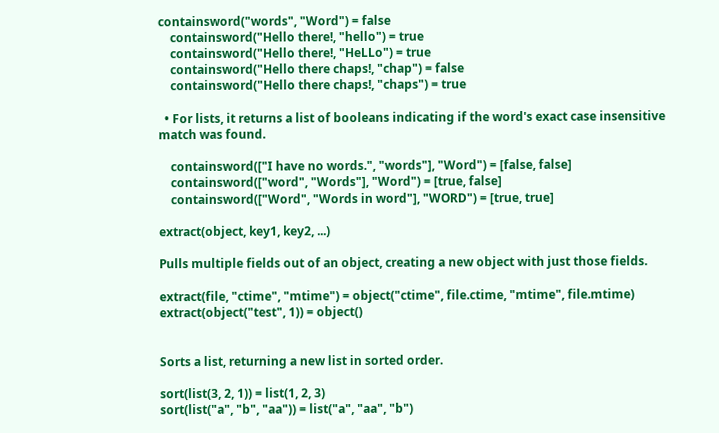containsword("words", "Word") = false
    containsword("Hello there!, "hello") = true
    containsword("Hello there!, "HeLLo") = true
    containsword("Hello there chaps!, "chap") = false
    containsword("Hello there chaps!, "chaps") = true

  • For lists, it returns a list of booleans indicating if the word's exact case insensitive match was found.

    containsword(["I have no words.", "words"], "Word") = [false, false]
    containsword(["word", "Words"], "Word") = [true, false]
    containsword(["Word", "Words in word"], "WORD") = [true, true]

extract(object, key1, key2, ...)

Pulls multiple fields out of an object, creating a new object with just those fields.

extract(file, "ctime", "mtime") = object("ctime", file.ctime, "mtime", file.mtime)
extract(object("test", 1)) = object()


Sorts a list, returning a new list in sorted order.

sort(list(3, 2, 1)) = list(1, 2, 3)
sort(list("a", "b", "aa")) = list("a", "aa", "b")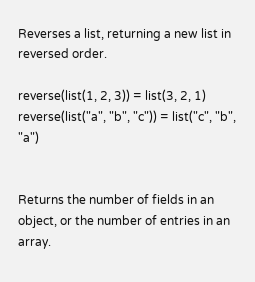Reverses a list, returning a new list in reversed order.

reverse(list(1, 2, 3)) = list(3, 2, 1)
reverse(list("a", "b", "c")) = list("c", "b", "a")


Returns the number of fields in an object, or the number of entries in an array.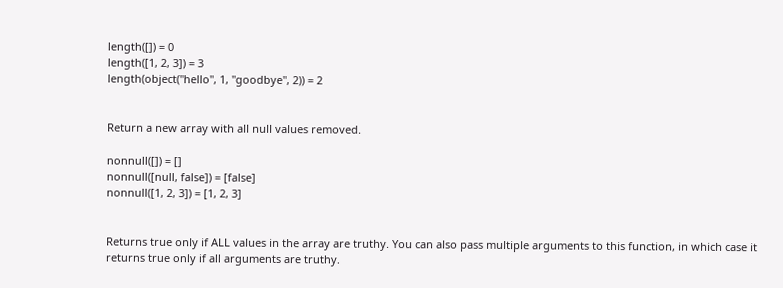length([]) = 0
length([1, 2, 3]) = 3
length(object("hello", 1, "goodbye", 2)) = 2


Return a new array with all null values removed.

nonnull([]) = []
nonnull([null, false]) = [false]
nonnull([1, 2, 3]) = [1, 2, 3]


Returns true only if ALL values in the array are truthy. You can also pass multiple arguments to this function, in which case it returns true only if all arguments are truthy.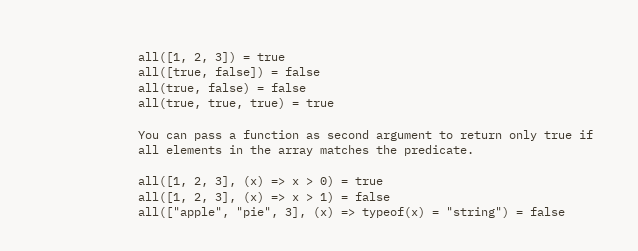all([1, 2, 3]) = true
all([true, false]) = false
all(true, false) = false
all(true, true, true) = true

You can pass a function as second argument to return only true if all elements in the array matches the predicate.

all([1, 2, 3], (x) => x > 0) = true
all([1, 2, 3], (x) => x > 1) = false
all(["apple", "pie", 3], (x) => typeof(x) = "string") = false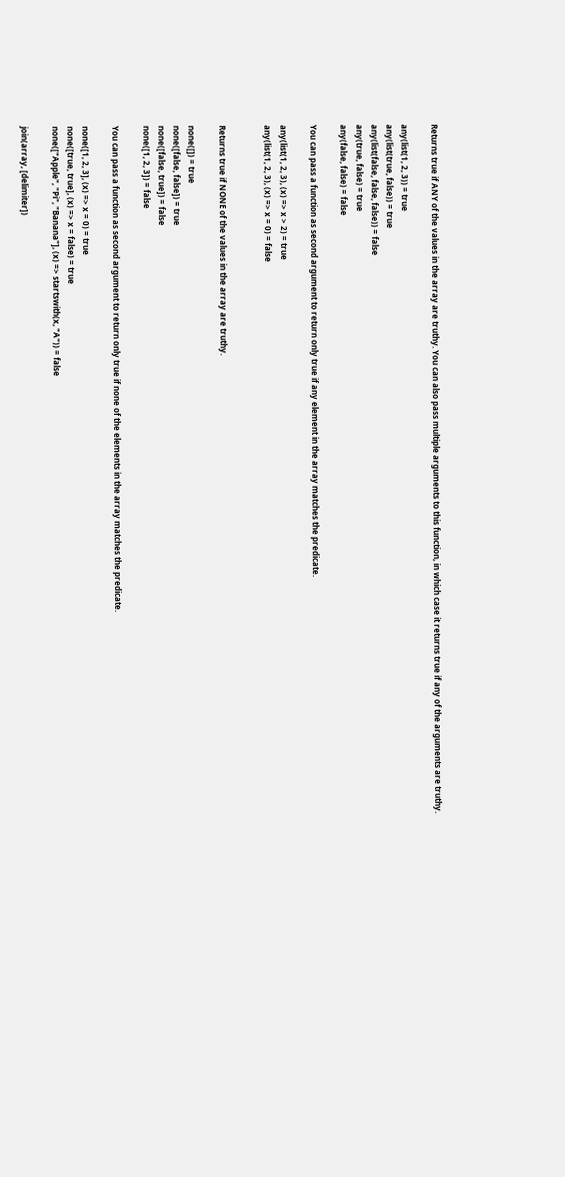Returns true if ANY of the values in the array are truthy. You can also pass multiple arguments to this function, in which case it returns true if any of the arguments are truthy.

any(list(1, 2, 3)) = true
any(list(true, false)) = true
any(list(false, false, false)) = false
any(true, false) = true
any(false, false) = false

You can pass a function as second argument to return only true if any element in the array matches the predicate.

any(list(1, 2, 3), (x) => x > 2) = true
any(list(1, 2, 3), (x) => x = 0) = false


Returns true if NONE of the values in the array are truthy.

none([]) = true
none([false, false]) = true
none([false, true]) = false
none([1, 2, 3]) = false

You can pass a function as second argument to return only true if none of the elements in the array matches the predicate.

none([1, 2, 3], (x) => x = 0) = true
none([true, true], (x) => x = false) = true
none(["Apple", "Pi", "Banana"], (x) => startswith(x, "A")) = false

join(array, [delimiter])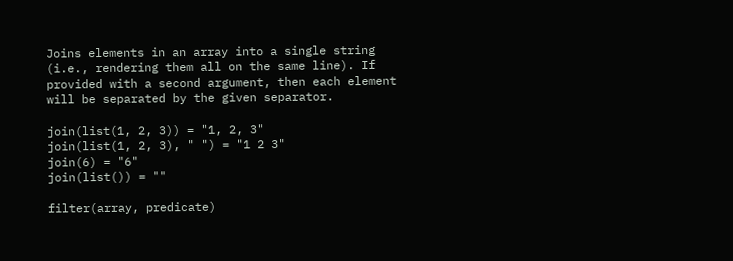Joins elements in an array into a single string (i.e., rendering them all on the same line). If provided with a second argument, then each element will be separated by the given separator.

join(list(1, 2, 3)) = "1, 2, 3"
join(list(1, 2, 3), " ") = "1 2 3"
join(6) = "6"
join(list()) = ""

filter(array, predicate)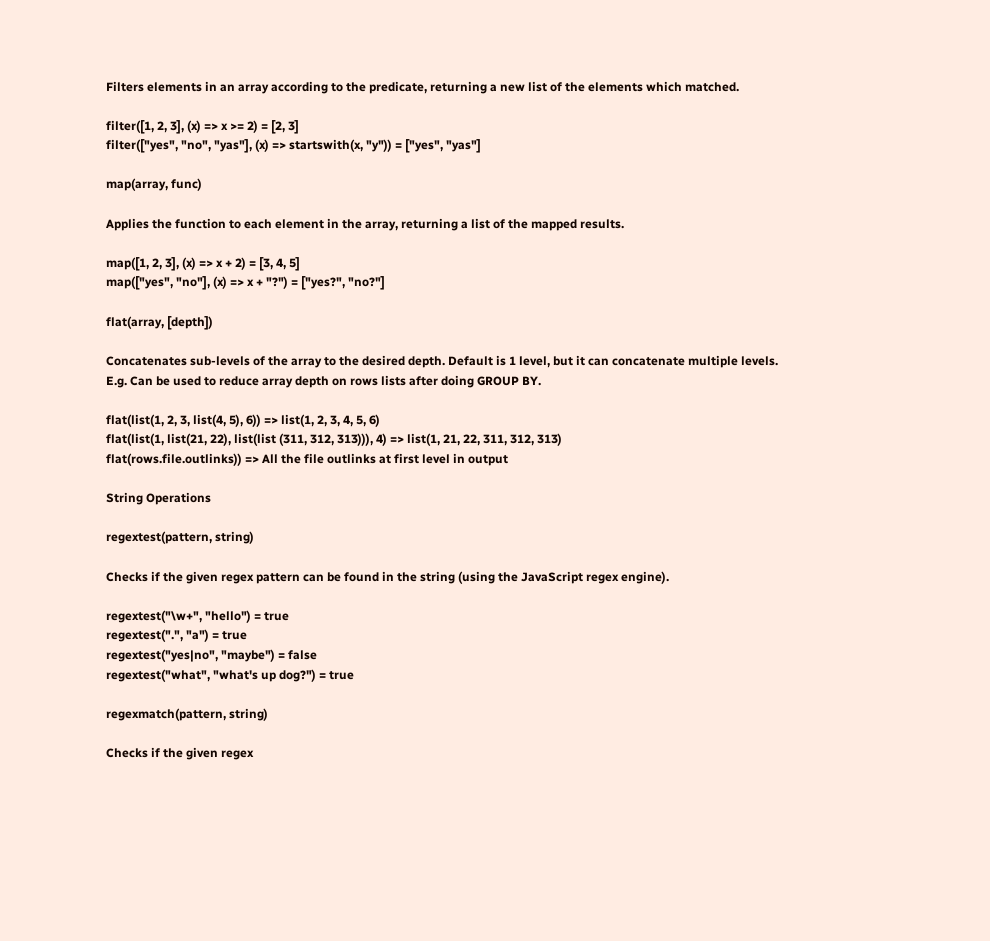Filters elements in an array according to the predicate, returning a new list of the elements which matched.

filter([1, 2, 3], (x) => x >= 2) = [2, 3]
filter(["yes", "no", "yas"], (x) => startswith(x, "y")) = ["yes", "yas"]

map(array, func)

Applies the function to each element in the array, returning a list of the mapped results.

map([1, 2, 3], (x) => x + 2) = [3, 4, 5]
map(["yes", "no"], (x) => x + "?") = ["yes?", "no?"]

flat(array, [depth])

Concatenates sub-levels of the array to the desired depth. Default is 1 level, but it can concatenate multiple levels. E.g. Can be used to reduce array depth on rows lists after doing GROUP BY.

flat(list(1, 2, 3, list(4, 5), 6)) => list(1, 2, 3, 4, 5, 6)
flat(list(1, list(21, 22), list(list (311, 312, 313))), 4) => list(1, 21, 22, 311, 312, 313)
flat(rows.file.outlinks)) => All the file outlinks at first level in output

String Operations

regextest(pattern, string)

Checks if the given regex pattern can be found in the string (using the JavaScript regex engine).

regextest("\w+", "hello") = true
regextest(".", "a") = true
regextest("yes|no", "maybe") = false
regextest("what", "what's up dog?") = true

regexmatch(pattern, string)

Checks if the given regex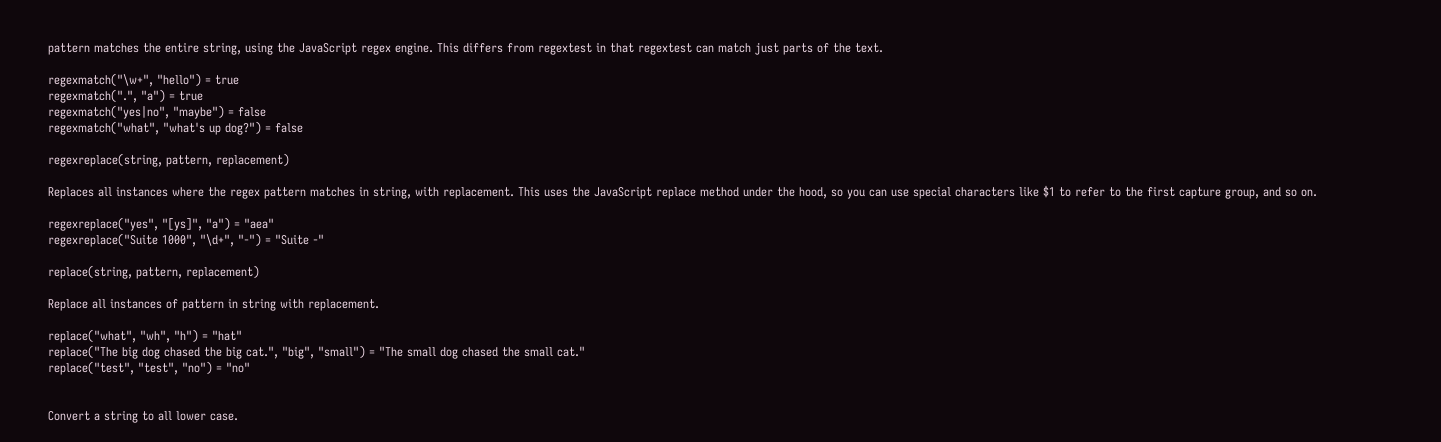pattern matches the entire string, using the JavaScript regex engine. This differs from regextest in that regextest can match just parts of the text.

regexmatch("\w+", "hello") = true
regexmatch(".", "a") = true
regexmatch("yes|no", "maybe") = false
regexmatch("what", "what's up dog?") = false

regexreplace(string, pattern, replacement)

Replaces all instances where the regex pattern matches in string, with replacement. This uses the JavaScript replace method under the hood, so you can use special characters like $1 to refer to the first capture group, and so on.

regexreplace("yes", "[ys]", "a") = "aea"
regexreplace("Suite 1000", "\d+", "-") = "Suite -"

replace(string, pattern, replacement)

Replace all instances of pattern in string with replacement.

replace("what", "wh", "h") = "hat"
replace("The big dog chased the big cat.", "big", "small") = "The small dog chased the small cat."
replace("test", "test", "no") = "no"


Convert a string to all lower case.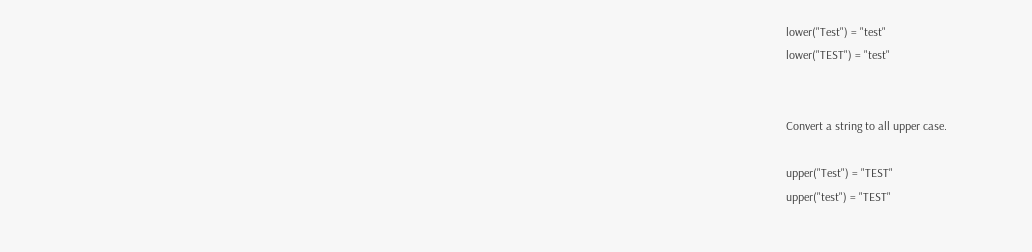lower("Test") = "test"
lower("TEST") = "test"


Convert a string to all upper case.

upper("Test") = "TEST"
upper("test") = "TEST"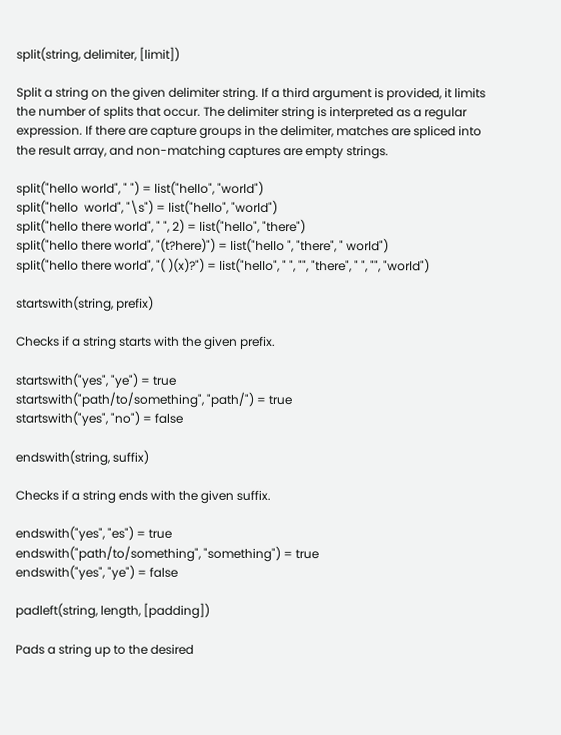split(string, delimiter, [limit])

Split a string on the given delimiter string. If a third argument is provided, it limits the number of splits that occur. The delimiter string is interpreted as a regular expression. If there are capture groups in the delimiter, matches are spliced into the result array, and non-matching captures are empty strings.

split("hello world", " ") = list("hello", "world")
split("hello  world", "\s") = list("hello", "world")
split("hello there world", " ", 2) = list("hello", "there")
split("hello there world", "(t?here)") = list("hello ", "there", " world")
split("hello there world", "( )(x)?") = list("hello", " ", "", "there", " ", "", "world")

startswith(string, prefix)

Checks if a string starts with the given prefix.

startswith("yes", "ye") = true
startswith("path/to/something", "path/") = true
startswith("yes", "no") = false

endswith(string, suffix)

Checks if a string ends with the given suffix.

endswith("yes", "es") = true
endswith("path/to/something", "something") = true
endswith("yes", "ye") = false

padleft(string, length, [padding])

Pads a string up to the desired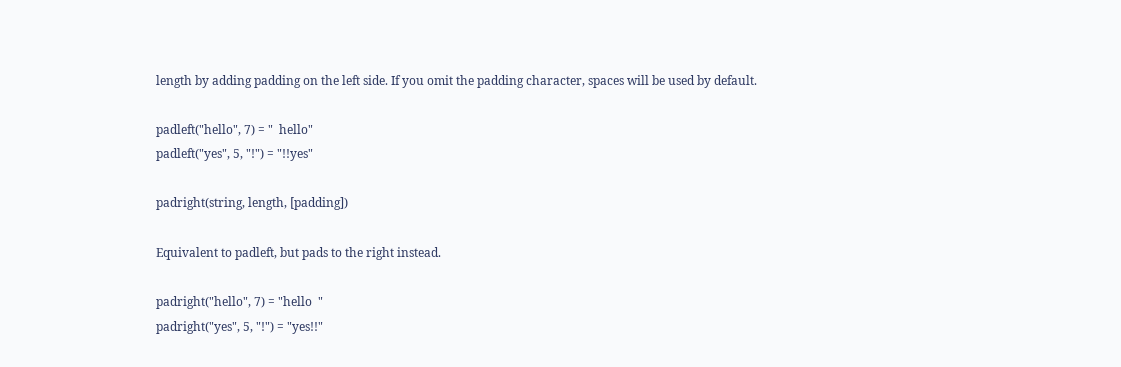length by adding padding on the left side. If you omit the padding character, spaces will be used by default.

padleft("hello", 7) = "  hello"
padleft("yes", 5, "!") = "!!yes"

padright(string, length, [padding])

Equivalent to padleft, but pads to the right instead.

padright("hello", 7) = "hello  "
padright("yes", 5, "!") = "yes!!"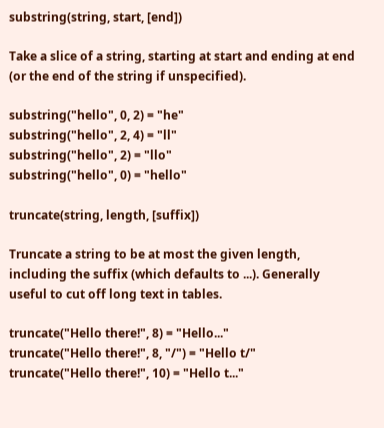substring(string, start, [end])

Take a slice of a string, starting at start and ending at end (or the end of the string if unspecified).

substring("hello", 0, 2) = "he"
substring("hello", 2, 4) = "ll"
substring("hello", 2) = "llo"
substring("hello", 0) = "hello"

truncate(string, length, [suffix])

Truncate a string to be at most the given length, including the suffix (which defaults to ...). Generally useful to cut off long text in tables.

truncate("Hello there!", 8) = "Hello..."
truncate("Hello there!", 8, "/") = "Hello t/"
truncate("Hello there!", 10) = "Hello t..."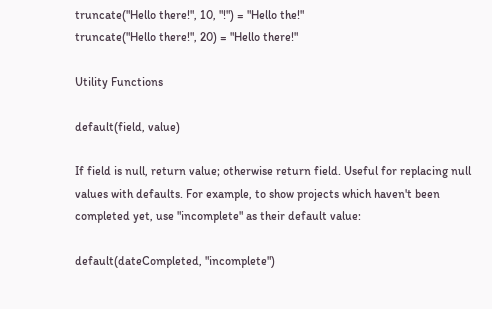truncate("Hello there!", 10, "!") = "Hello the!"
truncate("Hello there!", 20) = "Hello there!"

Utility Functions

default(field, value)

If field is null, return value; otherwise return field. Useful for replacing null values with defaults. For example, to show projects which haven't been completed yet, use "incomplete" as their default value:

default(dateCompleted, "incomplete")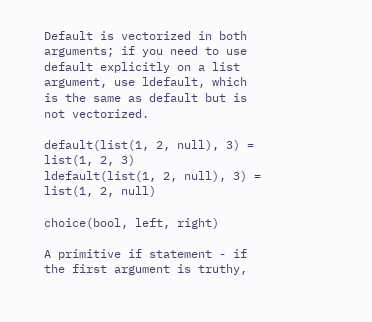Default is vectorized in both arguments; if you need to use default explicitly on a list argument, use ldefault, which is the same as default but is not vectorized.

default(list(1, 2, null), 3) = list(1, 2, 3)
ldefault(list(1, 2, null), 3) = list(1, 2, null)

choice(bool, left, right)

A primitive if statement - if the first argument is truthy,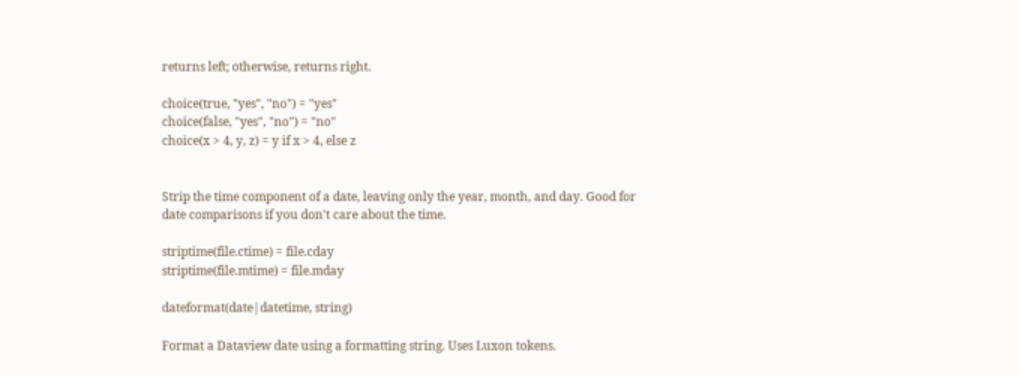returns left; otherwise, returns right.

choice(true, "yes", "no") = "yes"
choice(false, "yes", "no") = "no"
choice(x > 4, y, z) = y if x > 4, else z


Strip the time component of a date, leaving only the year, month, and day. Good for date comparisons if you don't care about the time.

striptime(file.ctime) = file.cday
striptime(file.mtime) = file.mday

dateformat(date|datetime, string)

Format a Dataview date using a formatting string. Uses Luxon tokens.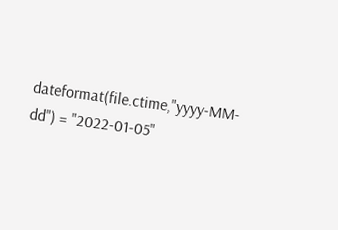dateformat(file.ctime,"yyyy-MM-dd") = "2022-01-05"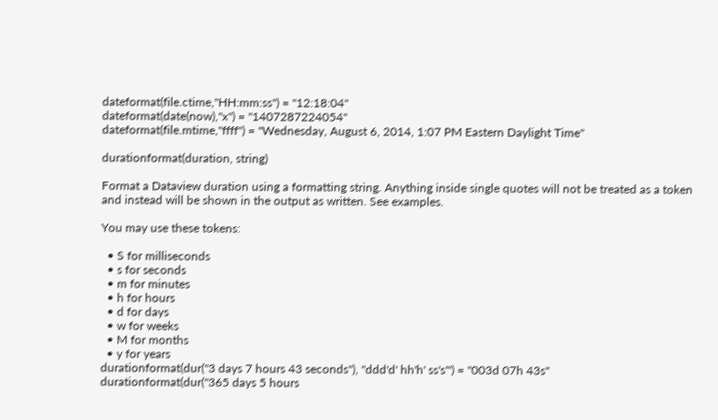dateformat(file.ctime,"HH:mm:ss") = "12:18:04"
dateformat(date(now),"x") = "1407287224054"
dateformat(file.mtime,"ffff") = "Wednesday, August 6, 2014, 1:07 PM Eastern Daylight Time"

durationformat(duration, string)

Format a Dataview duration using a formatting string. Anything inside single quotes will not be treated as a token and instead will be shown in the output as written. See examples.

You may use these tokens:

  • S for milliseconds
  • s for seconds
  • m for minutes
  • h for hours
  • d for days
  • w for weeks
  • M for months
  • y for years
durationformat(dur("3 days 7 hours 43 seconds"), "ddd'd' hh'h' ss's'") = "003d 07h 43s"
durationformat(dur("365 days 5 hours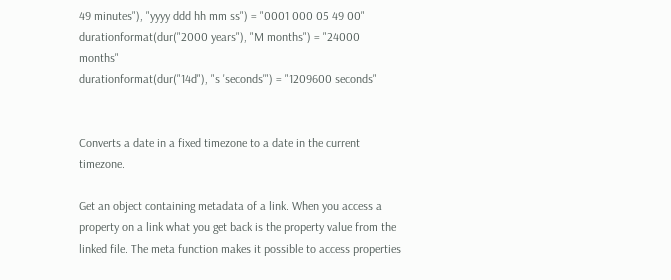49 minutes"), "yyyy ddd hh mm ss") = "0001 000 05 49 00"
durationformat(dur("2000 years"), "M months") = "24000 months"
durationformat(dur("14d"), "s 'seconds'") = "1209600 seconds"


Converts a date in a fixed timezone to a date in the current timezone.

Get an object containing metadata of a link. When you access a property on a link what you get back is the property value from the linked file. The meta function makes it possible to access properties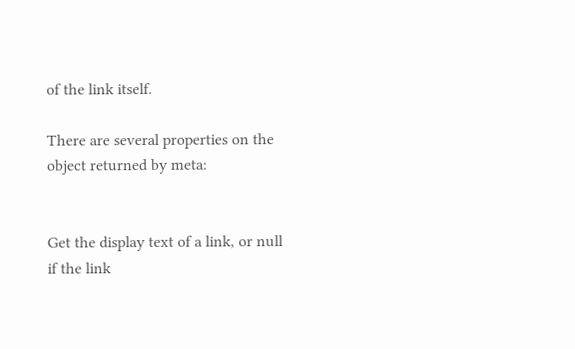of the link itself.

There are several properties on the object returned by meta:


Get the display text of a link, or null if the link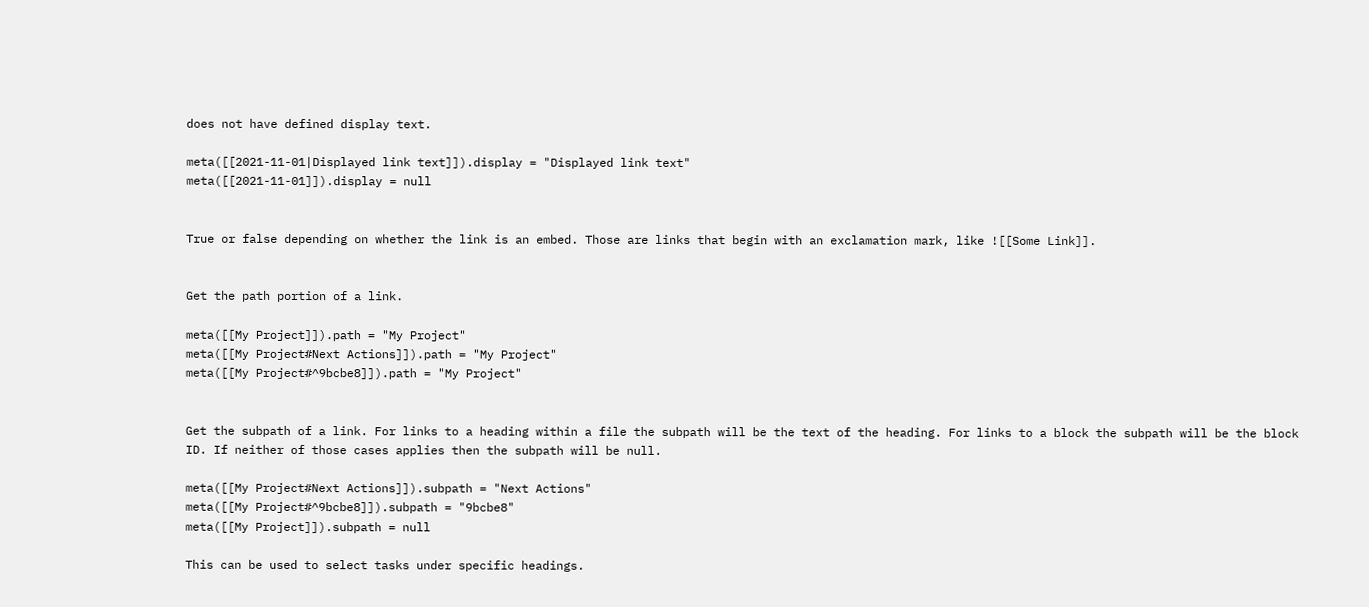does not have defined display text.

meta([[2021-11-01|Displayed link text]]).display = "Displayed link text"
meta([[2021-11-01]]).display = null


True or false depending on whether the link is an embed. Those are links that begin with an exclamation mark, like ![[Some Link]].


Get the path portion of a link.

meta([[My Project]]).path = "My Project"
meta([[My Project#Next Actions]]).path = "My Project"
meta([[My Project#^9bcbe8]]).path = "My Project"


Get the subpath of a link. For links to a heading within a file the subpath will be the text of the heading. For links to a block the subpath will be the block ID. If neither of those cases applies then the subpath will be null.

meta([[My Project#Next Actions]]).subpath = "Next Actions"
meta([[My Project#^9bcbe8]]).subpath = "9bcbe8"
meta([[My Project]]).subpath = null

This can be used to select tasks under specific headings.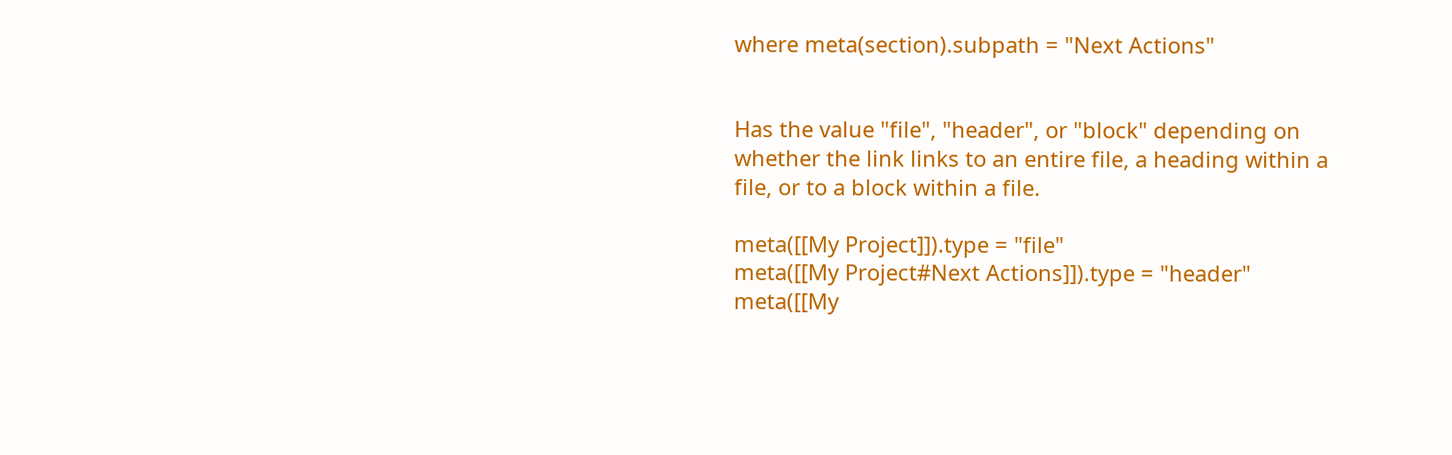where meta(section).subpath = "Next Actions"


Has the value "file", "header", or "block" depending on whether the link links to an entire file, a heading within a file, or to a block within a file.

meta([[My Project]]).type = "file"
meta([[My Project#Next Actions]]).type = "header"
meta([[My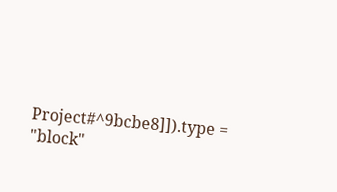Project#^9bcbe8]]).type = "block"